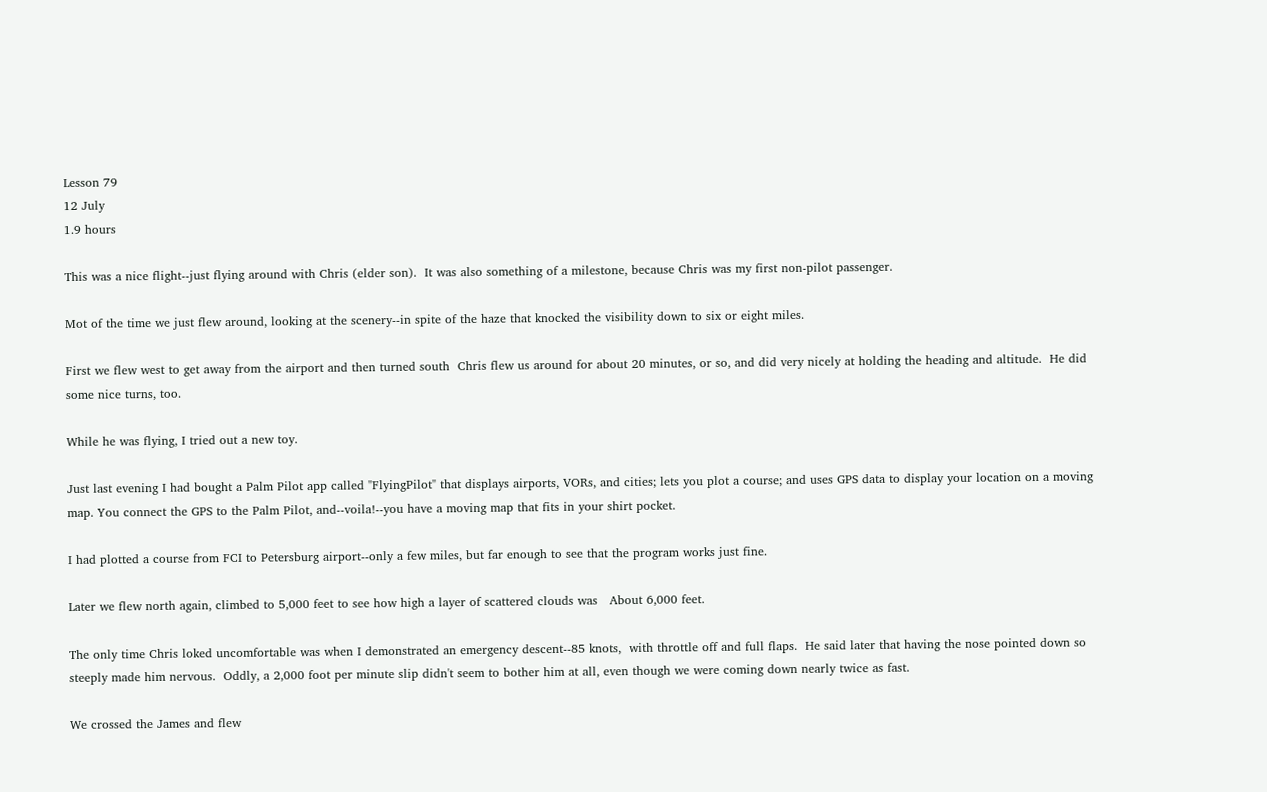Lesson 79
12 July
1.9 hours

This was a nice flight--just flying around with Chris (elder son).  It was also something of a milestone, because Chris was my first non-pilot passenger.

Mot of the time we just flew around, looking at the scenery--in spite of the haze that knocked the visibility down to six or eight miles.

First we flew west to get away from the airport and then turned south  Chris flew us around for about 20 minutes, or so, and did very nicely at holding the heading and altitude.  He did some nice turns, too.

While he was flying, I tried out a new toy.

Just last evening I had bought a Palm Pilot app called "FlyingPilot" that displays airports, VORs, and cities; lets you plot a course; and uses GPS data to display your location on a moving map. You connect the GPS to the Palm Pilot, and--voila!--you have a moving map that fits in your shirt pocket.

I had plotted a course from FCI to Petersburg airport--only a few miles, but far enough to see that the program works just fine.

Later we flew north again, climbed to 5,000 feet to see how high a layer of scattered clouds was   About 6,000 feet.

The only time Chris loked uncomfortable was when I demonstrated an emergency descent--85 knots,  with throttle off and full flaps.  He said later that having the nose pointed down so steeply made him nervous.  Oddly, a 2,000 foot per minute slip didn't seem to bother him at all, even though we were coming down nearly twice as fast.

We crossed the James and flew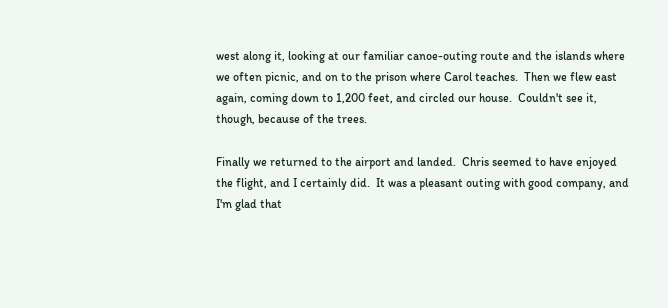west along it, looking at our familiar canoe-outing route and the islands where we often picnic, and on to the prison where Carol teaches.  Then we flew east again, coming down to 1,200 feet, and circled our house.  Couldn't see it, though, because of the trees.

Finally we returned to the airport and landed.  Chris seemed to have enjoyed the flight, and I certainly did.  It was a pleasant outing with good company, and I'm glad that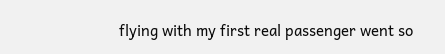flying with my first real passenger went so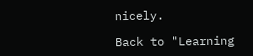nicely.

Back to "Learning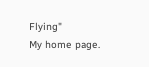Flying"
My home page.